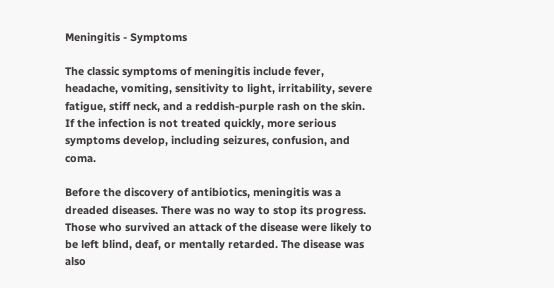Meningitis - Symptoms

The classic symptoms of meningitis include fever, headache, vomiting, sensitivity to light, irritability, severe fatigue, stiff neck, and a reddish-purple rash on the skin. If the infection is not treated quickly, more serious symptoms develop, including seizures, confusion, and coma.

Before the discovery of antibiotics, meningitis was a dreaded diseases. There was no way to stop its progress. Those who survived an attack of the disease were likely to be left blind, deaf, or mentally retarded. The disease was also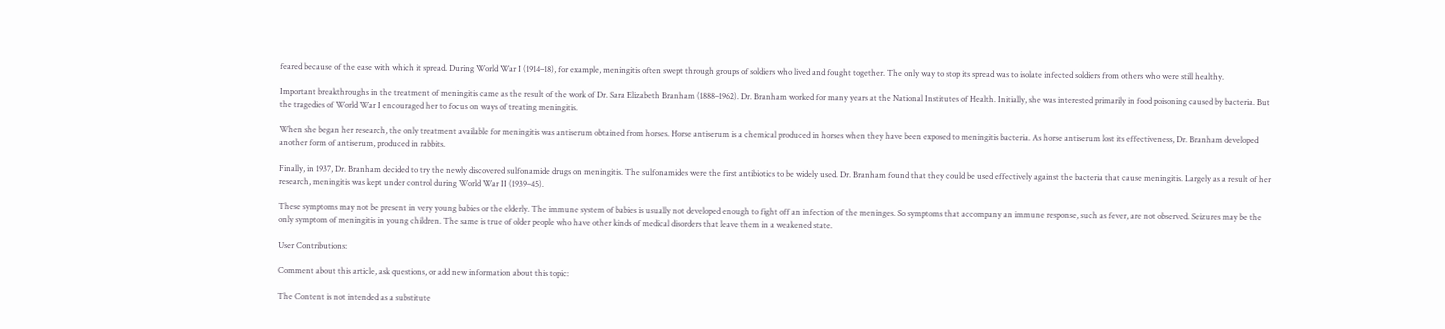feared because of the ease with which it spread. During World War I (1914–18), for example, meningitis often swept through groups of soldiers who lived and fought together. The only way to stop its spread was to isolate infected soldiers from others who were still healthy.

Important breakthroughs in the treatment of meningitis came as the result of the work of Dr. Sara Elizabeth Branham (1888–1962). Dr. Branham worked for many years at the National Institutes of Health. Initially, she was interested primarily in food poisoning caused by bacteria. But the tragedies of World War I encouraged her to focus on ways of treating meningitis.

When she began her research, the only treatment available for meningitis was antiserum obtained from horses. Horse antiserum is a chemical produced in horses when they have been exposed to meningitis bacteria. As horse antiserum lost its effectiveness, Dr. Branham developed another form of antiserum, produced in rabbits.

Finally, in 1937, Dr. Branham decided to try the newly discovered sulfonamide drugs on meningitis. The sulfonamides were the first antibiotics to be widely used. Dr. Branham found that they could be used effectively against the bacteria that cause meningitis. Largely as a result of her research, meningitis was kept under control during World War II (1939–45).

These symptoms may not be present in very young babies or the elderly. The immune system of babies is usually not developed enough to fight off an infection of the meninges. So symptoms that accompany an immune response, such as fever, are not observed. Seizures may be the only symptom of meningitis in young children. The same is true of older people who have other kinds of medical disorders that leave them in a weakened state.

User Contributions:

Comment about this article, ask questions, or add new information about this topic:

The Content is not intended as a substitute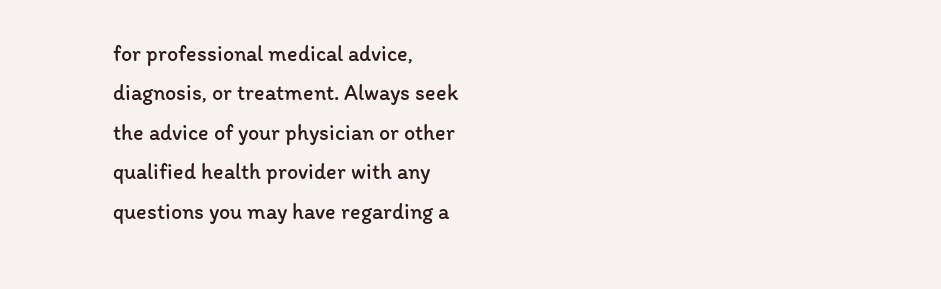for professional medical advice, diagnosis, or treatment. Always seek the advice of your physician or other qualified health provider with any questions you may have regarding a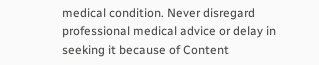medical condition. Never disregard professional medical advice or delay in seeking it because of Content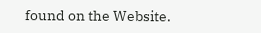found on the Website.